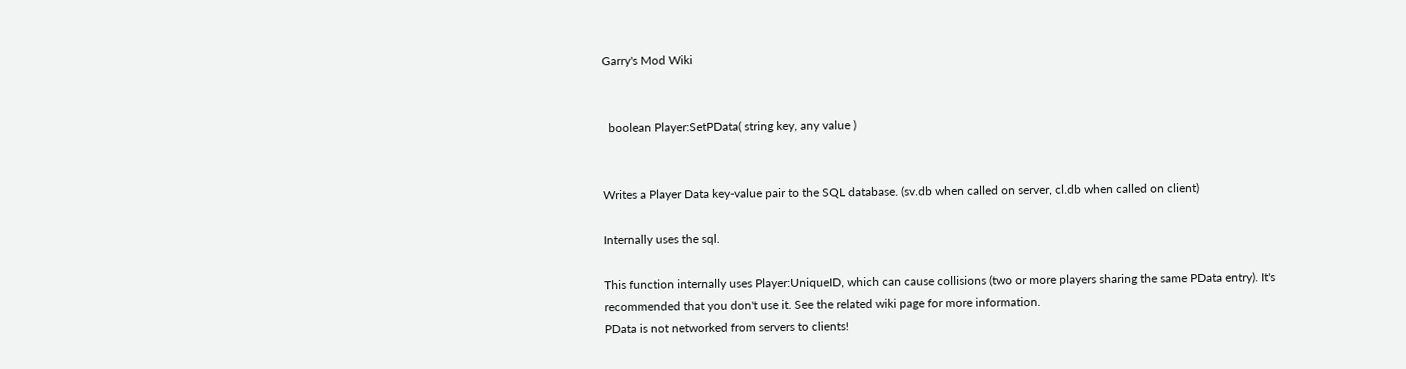Garry's Mod Wiki


  boolean Player:SetPData( string key, any value )


Writes a Player Data key-value pair to the SQL database. (sv.db when called on server, cl.db when called on client)

Internally uses the sql.

This function internally uses Player:UniqueID, which can cause collisions (two or more players sharing the same PData entry). It's recommended that you don't use it. See the related wiki page for more information.
PData is not networked from servers to clients!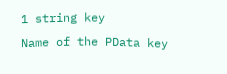1 string key
Name of the PData key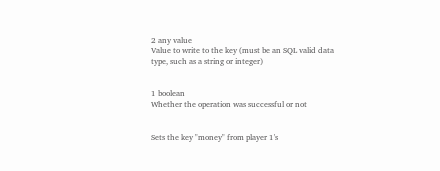2 any value
Value to write to the key (must be an SQL valid data type, such as a string or integer)


1 boolean
Whether the operation was successful or not


Sets the key "money" from player 1's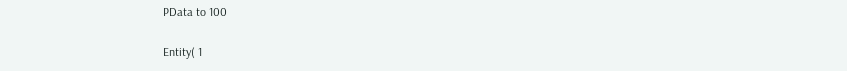PData to 100

Entity( 1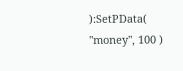):SetPData( "money", 100 )